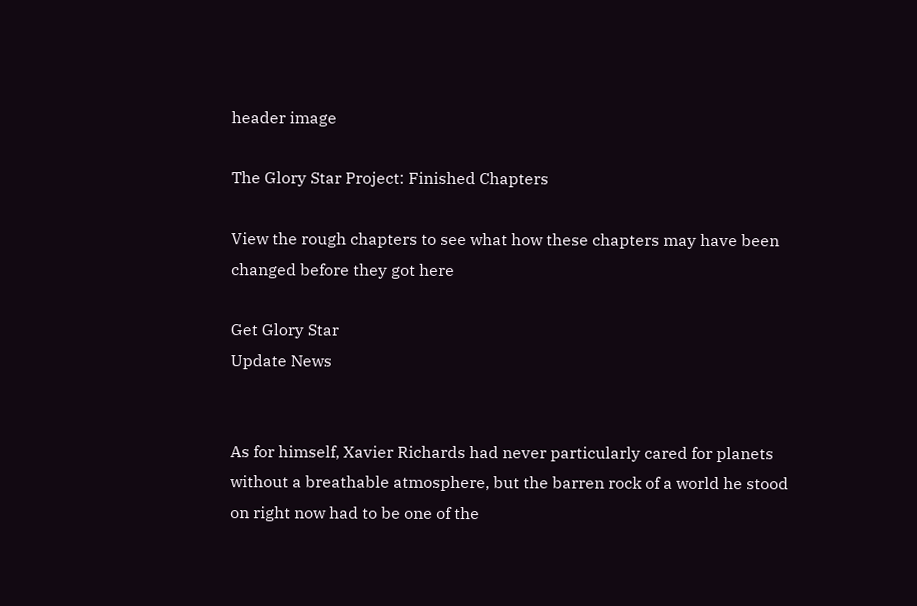header image

The Glory Star Project: Finished Chapters

View the rough chapters to see what how these chapters may have been changed before they got here

Get Glory Star
Update News


As for himself, Xavier Richards had never particularly cared for planets without a breathable atmosphere, but the barren rock of a world he stood on right now had to be one of the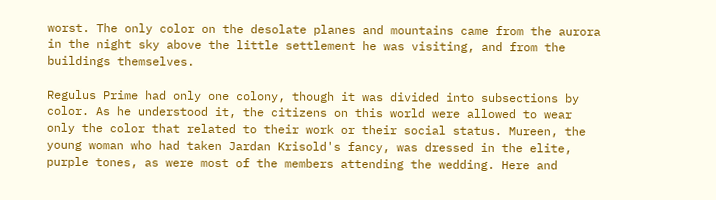worst. The only color on the desolate planes and mountains came from the aurora in the night sky above the little settlement he was visiting, and from the buildings themselves.

Regulus Prime had only one colony, though it was divided into subsections by color. As he understood it, the citizens on this world were allowed to wear only the color that related to their work or their social status. Mureen, the young woman who had taken Jardan Krisold's fancy, was dressed in the elite, purple tones, as were most of the members attending the wedding. Here and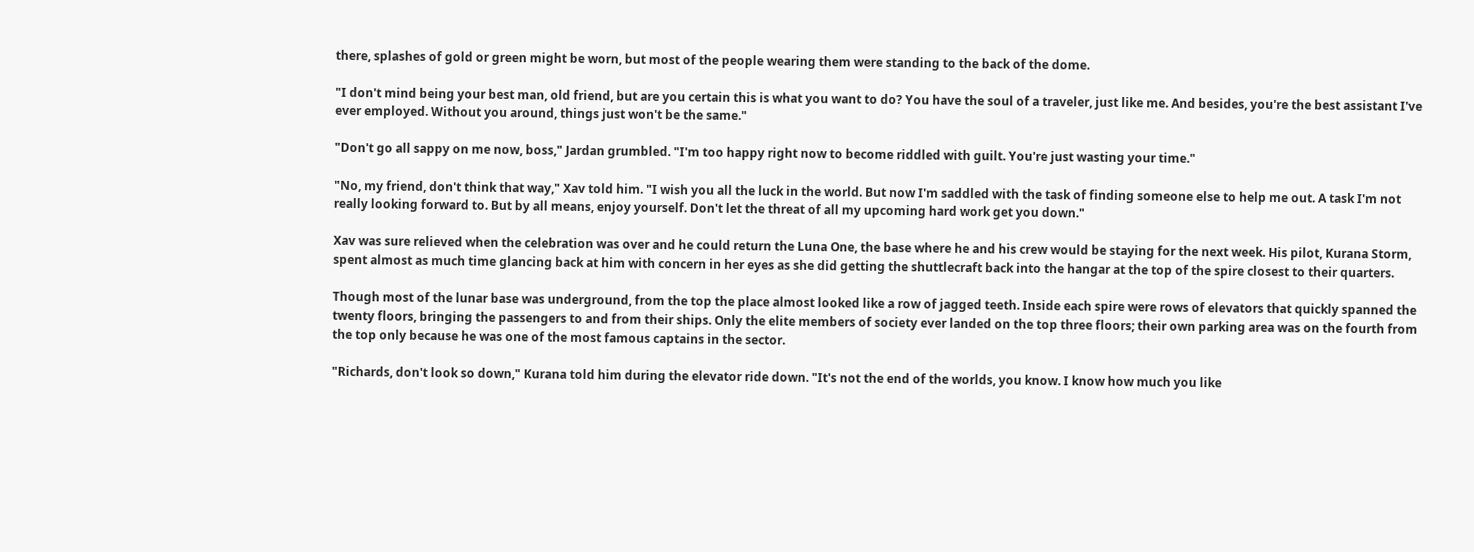there, splashes of gold or green might be worn, but most of the people wearing them were standing to the back of the dome.

"I don't mind being your best man, old friend, but are you certain this is what you want to do? You have the soul of a traveler, just like me. And besides, you're the best assistant I've ever employed. Without you around, things just won't be the same."

"Don't go all sappy on me now, boss," Jardan grumbled. "I'm too happy right now to become riddled with guilt. You're just wasting your time."

"No, my friend, don't think that way," Xav told him. "I wish you all the luck in the world. But now I'm saddled with the task of finding someone else to help me out. A task I'm not really looking forward to. But by all means, enjoy yourself. Don't let the threat of all my upcoming hard work get you down."

Xav was sure relieved when the celebration was over and he could return the Luna One, the base where he and his crew would be staying for the next week. His pilot, Kurana Storm, spent almost as much time glancing back at him with concern in her eyes as she did getting the shuttlecraft back into the hangar at the top of the spire closest to their quarters.

Though most of the lunar base was underground, from the top the place almost looked like a row of jagged teeth. Inside each spire were rows of elevators that quickly spanned the twenty floors, bringing the passengers to and from their ships. Only the elite members of society ever landed on the top three floors; their own parking area was on the fourth from the top only because he was one of the most famous captains in the sector.

"Richards, don't look so down," Kurana told him during the elevator ride down. "It's not the end of the worlds, you know. I know how much you like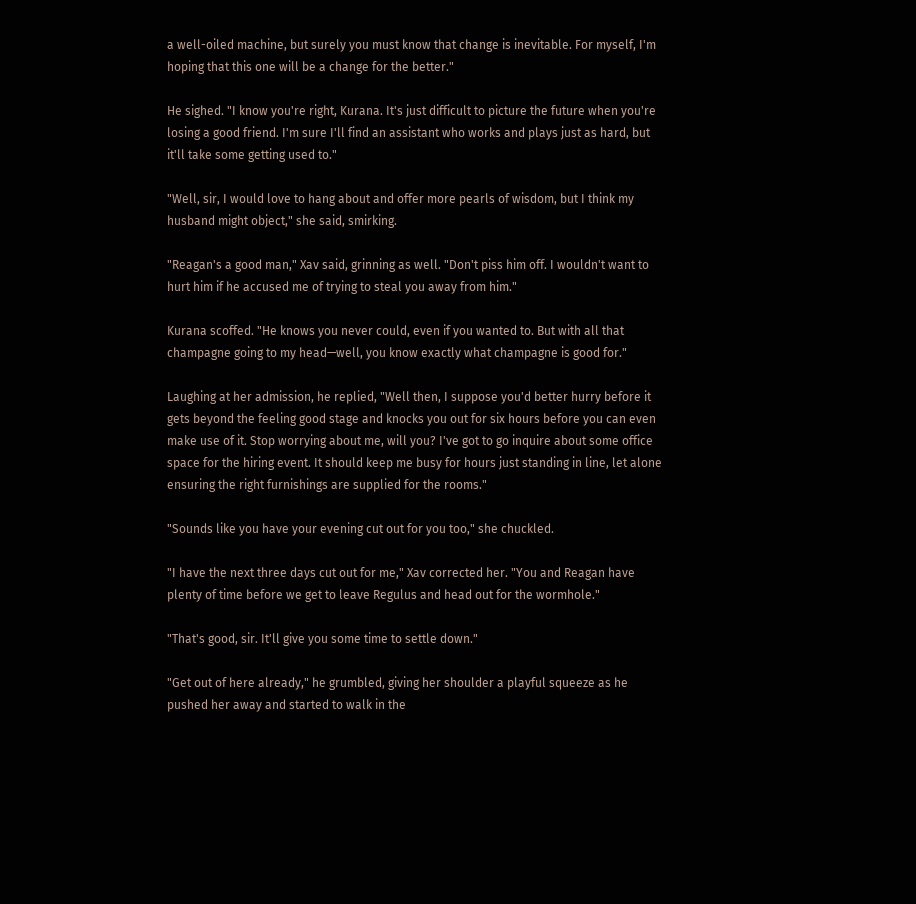a well-oiled machine, but surely you must know that change is inevitable. For myself, I'm hoping that this one will be a change for the better."

He sighed. "I know you're right, Kurana. It's just difficult to picture the future when you're losing a good friend. I'm sure I'll find an assistant who works and plays just as hard, but it'll take some getting used to."

"Well, sir, I would love to hang about and offer more pearls of wisdom, but I think my husband might object," she said, smirking.

"Reagan's a good man," Xav said, grinning as well. "Don't piss him off. I wouldn't want to hurt him if he accused me of trying to steal you away from him."

Kurana scoffed. "He knows you never could, even if you wanted to. But with all that champagne going to my head—well, you know exactly what champagne is good for."

Laughing at her admission, he replied, "Well then, I suppose you'd better hurry before it gets beyond the feeling good stage and knocks you out for six hours before you can even make use of it. Stop worrying about me, will you? I've got to go inquire about some office space for the hiring event. It should keep me busy for hours just standing in line, let alone ensuring the right furnishings are supplied for the rooms."

"Sounds like you have your evening cut out for you too," she chuckled.

"I have the next three days cut out for me," Xav corrected her. "You and Reagan have plenty of time before we get to leave Regulus and head out for the wormhole."

"That's good, sir. It'll give you some time to settle down."

"Get out of here already," he grumbled, giving her shoulder a playful squeeze as he pushed her away and started to walk in the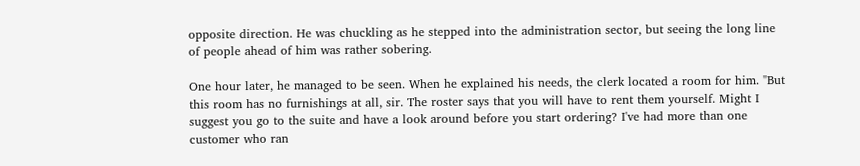opposite direction. He was chuckling as he stepped into the administration sector, but seeing the long line of people ahead of him was rather sobering.

One hour later, he managed to be seen. When he explained his needs, the clerk located a room for him. "But this room has no furnishings at all, sir. The roster says that you will have to rent them yourself. Might I suggest you go to the suite and have a look around before you start ordering? I've had more than one customer who ran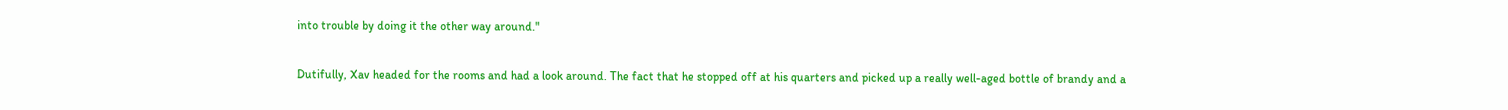into trouble by doing it the other way around."

Dutifully, Xav headed for the rooms and had a look around. The fact that he stopped off at his quarters and picked up a really well-aged bottle of brandy and a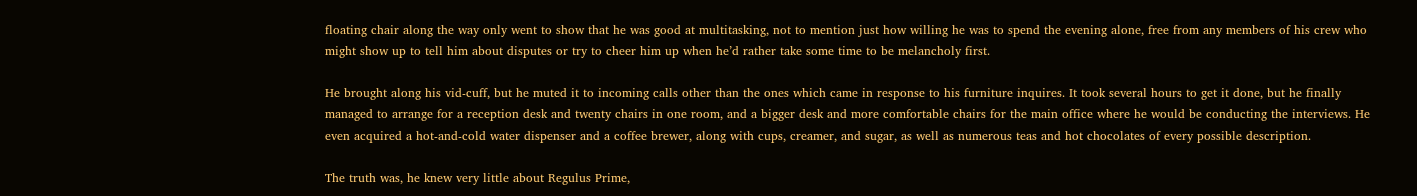floating chair along the way only went to show that he was good at multitasking, not to mention just how willing he was to spend the evening alone, free from any members of his crew who might show up to tell him about disputes or try to cheer him up when he’d rather take some time to be melancholy first.

He brought along his vid-cuff, but he muted it to incoming calls other than the ones which came in response to his furniture inquires. It took several hours to get it done, but he finally managed to arrange for a reception desk and twenty chairs in one room, and a bigger desk and more comfortable chairs for the main office where he would be conducting the interviews. He even acquired a hot-and-cold water dispenser and a coffee brewer, along with cups, creamer, and sugar, as well as numerous teas and hot chocolates of every possible description.

The truth was, he knew very little about Regulus Prime,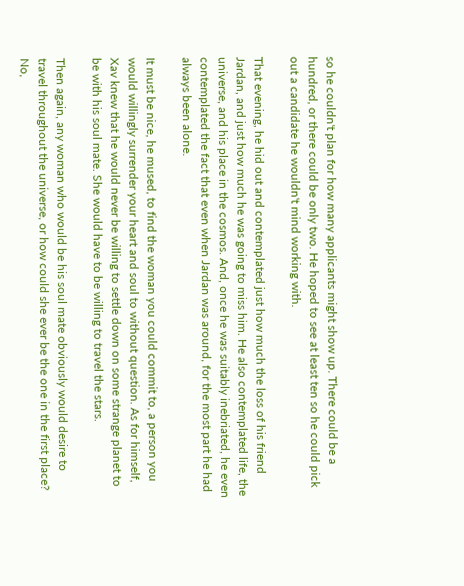so he couldn't plan for how many applicants might show up. There could be a hundred, or there could be only two. He hoped to see at least ten so he could pick out a candidate he wouldn't mind working with.

That evening, he hid out and contemplated just how much the loss of his friend Jardan, and just how much he was going to miss him. He also contemplated life, the universe, and his place in the cosmos. And, once he was suitably inebriated, he even contemplated the fact that even when Jardan was around, for the most part he had always been alone.

It must be nice, he mused, to find the woman you could commit to, a person you would willingly surrender your heart and soul to without question. As for himself, Xav knew that he would never be willing to settle down on some strange planet to be with his soul mate. She would have to be willing to travel the stars.

Then again, any woman who would be his soul mate obviously would desire to travel throughout the universe, or how could she ever be the one in the first place? No,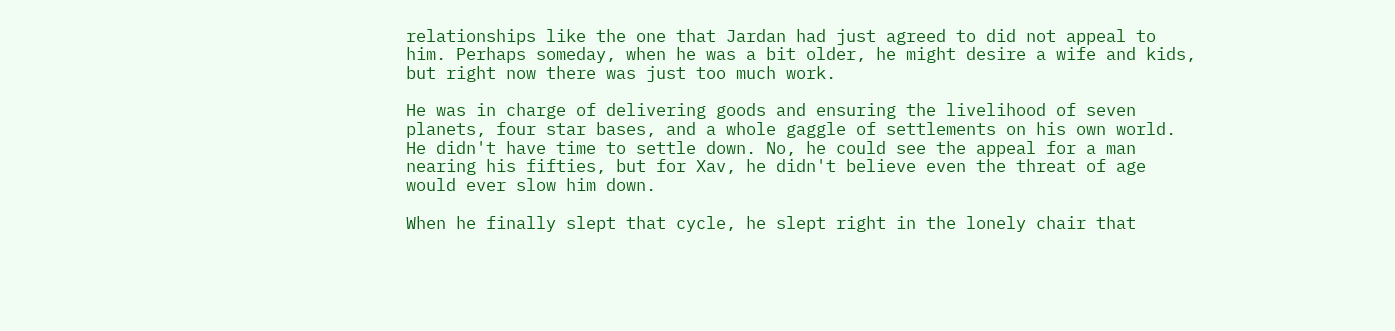relationships like the one that Jardan had just agreed to did not appeal to him. Perhaps someday, when he was a bit older, he might desire a wife and kids, but right now there was just too much work.

He was in charge of delivering goods and ensuring the livelihood of seven planets, four star bases, and a whole gaggle of settlements on his own world. He didn't have time to settle down. No, he could see the appeal for a man nearing his fifties, but for Xav, he didn't believe even the threat of age would ever slow him down.

When he finally slept that cycle, he slept right in the lonely chair that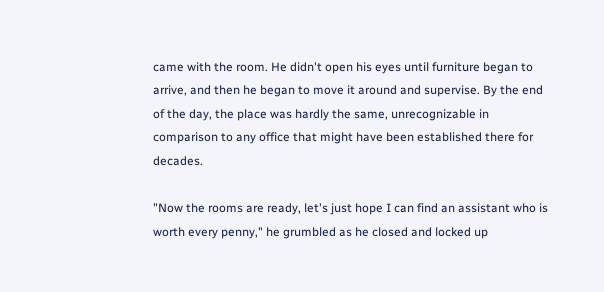came with the room. He didn't open his eyes until furniture began to arrive, and then he began to move it around and supervise. By the end of the day, the place was hardly the same, unrecognizable in comparison to any office that might have been established there for decades.

"Now the rooms are ready, let's just hope I can find an assistant who is worth every penny," he grumbled as he closed and locked up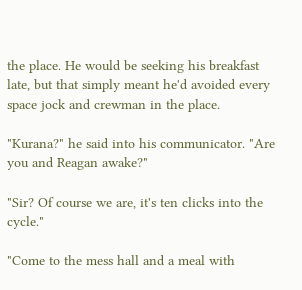the place. He would be seeking his breakfast late, but that simply meant he'd avoided every space jock and crewman in the place.

"Kurana?" he said into his communicator. "Are you and Reagan awake?"

"Sir? Of course we are, it's ten clicks into the cycle."

"Come to the mess hall and a meal with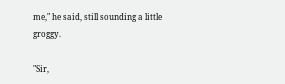me," he said, still sounding a little groggy.

"Sir,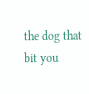the dog that bit you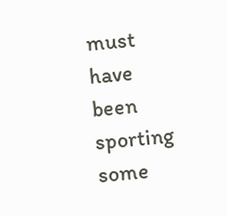must have been sporting some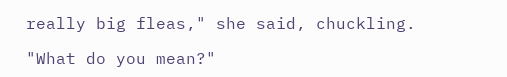really big fleas," she said, chuckling.

"What do you mean?"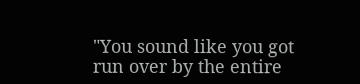"You sound like you got run over by the entire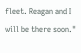fleet. Reagan and I will be there soon."